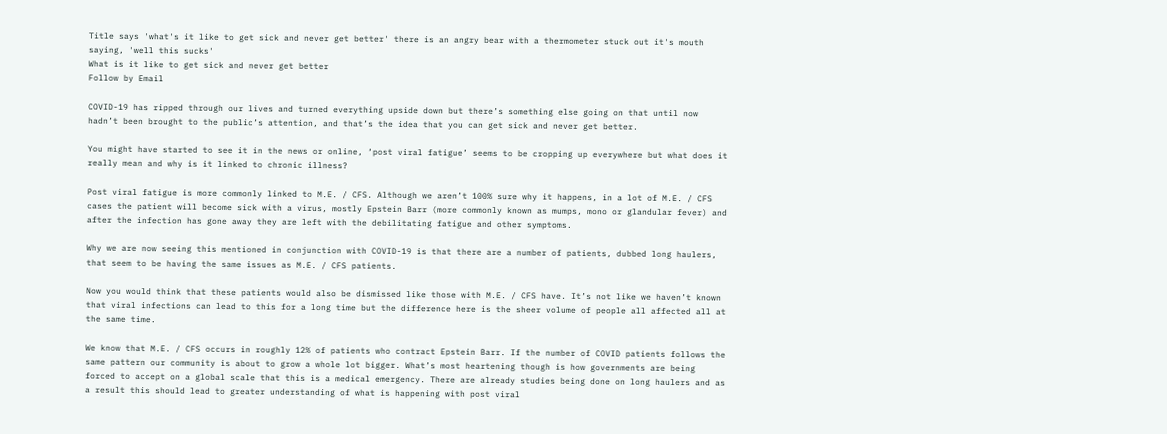Title says 'what's it like to get sick and never get better' there is an angry bear with a thermometer stuck out it's mouth saying, 'well this sucks'
What is it like to get sick and never get better
Follow by Email

COVID-19 has ripped through our lives and turned everything upside down but there’s something else going on that until now hadn’t been brought to the public’s attention, and that’s the idea that you can get sick and never get better.

You might have started to see it in the news or online, ‘post viral fatigue’ seems to be cropping up everywhere but what does it really mean and why is it linked to chronic illness?

Post viral fatigue is more commonly linked to M.E. / CFS. Although we aren’t 100% sure why it happens, in a lot of M.E. / CFS cases the patient will become sick with a virus, mostly Epstein Barr (more commonly known as mumps, mono or glandular fever) and after the infection has gone away they are left with the debilitating fatigue and other symptoms.

Why we are now seeing this mentioned in conjunction with COVID-19 is that there are a number of patients, dubbed long haulers, that seem to be having the same issues as M.E. / CFS patients.

Now you would think that these patients would also be dismissed like those with M.E. / CFS have. It’s not like we haven’t known that viral infections can lead to this for a long time but the difference here is the sheer volume of people all affected all at the same time.

We know that M.E. / CFS occurs in roughly 12% of patients who contract Epstein Barr. If the number of COVID patients follows the same pattern our community is about to grow a whole lot bigger. What’s most heartening though is how governments are being forced to accept on a global scale that this is a medical emergency. There are already studies being done on long haulers and as a result this should lead to greater understanding of what is happening with post viral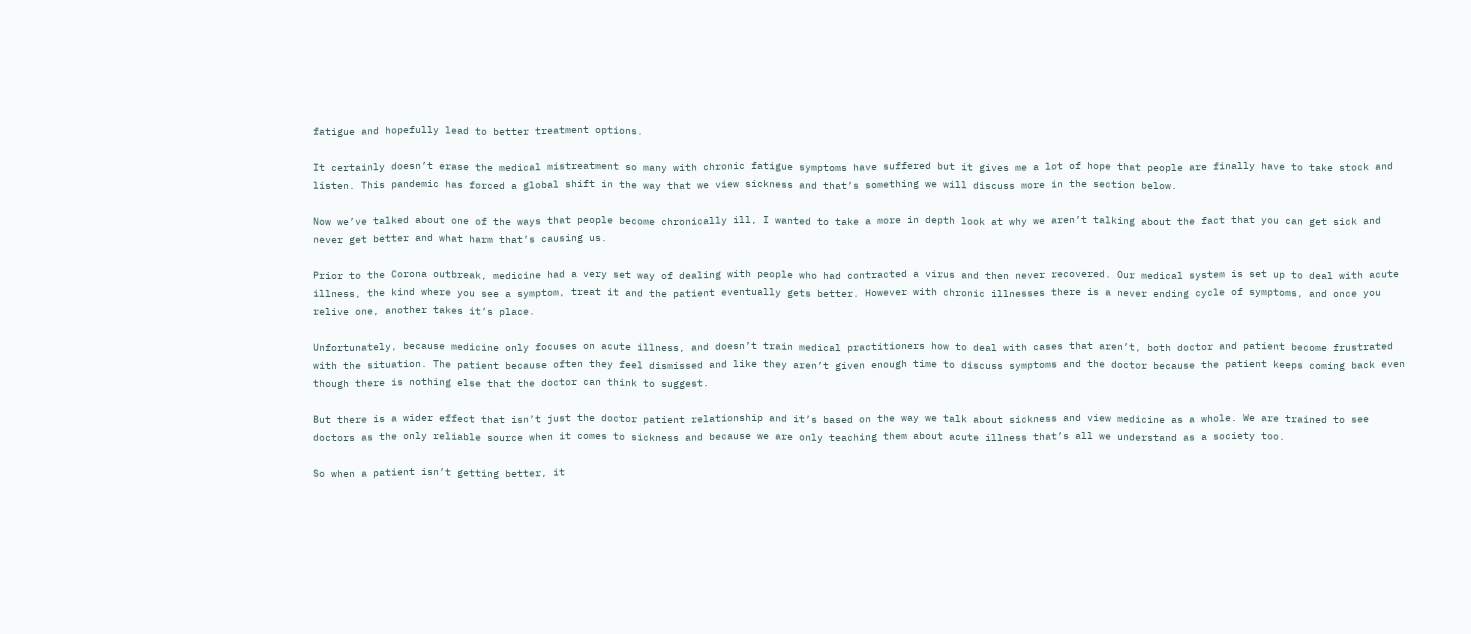fatigue and hopefully lead to better treatment options.

It certainly doesn’t erase the medical mistreatment so many with chronic fatigue symptoms have suffered but it gives me a lot of hope that people are finally have to take stock and listen. This pandemic has forced a global shift in the way that we view sickness and that’s something we will discuss more in the section below.

Now we’ve talked about one of the ways that people become chronically ill, I wanted to take a more in depth look at why we aren’t talking about the fact that you can get sick and never get better and what harm that’s causing us.

Prior to the Corona outbreak, medicine had a very set way of dealing with people who had contracted a virus and then never recovered. Our medical system is set up to deal with acute illness, the kind where you see a symptom, treat it and the patient eventually gets better. However with chronic illnesses there is a never ending cycle of symptoms, and once you relive one, another takes it’s place.

Unfortunately, because medicine only focuses on acute illness, and doesn’t train medical practitioners how to deal with cases that aren’t, both doctor and patient become frustrated with the situation. The patient because often they feel dismissed and like they aren’t given enough time to discuss symptoms and the doctor because the patient keeps coming back even though there is nothing else that the doctor can think to suggest.

But there is a wider effect that isn’t just the doctor patient relationship and it’s based on the way we talk about sickness and view medicine as a whole. We are trained to see doctors as the only reliable source when it comes to sickness and because we are only teaching them about acute illness that’s all we understand as a society too.

So when a patient isn’t getting better, it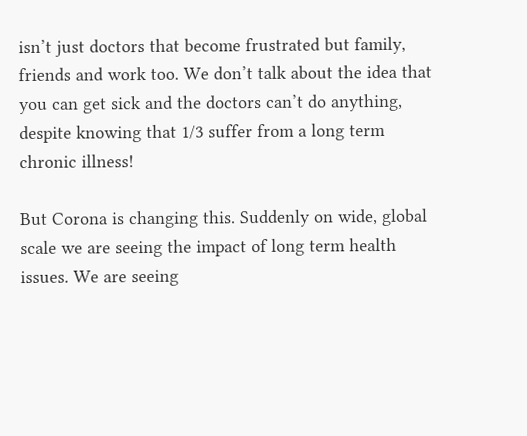isn’t just doctors that become frustrated but family, friends and work too. We don’t talk about the idea that you can get sick and the doctors can’t do anything, despite knowing that 1/3 suffer from a long term chronic illness!

But Corona is changing this. Suddenly on wide, global scale we are seeing the impact of long term health issues. We are seeing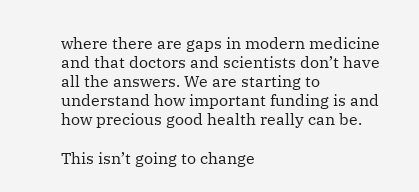where there are gaps in modern medicine and that doctors and scientists don’t have all the answers. We are starting to understand how important funding is and how precious good health really can be.

This isn’t going to change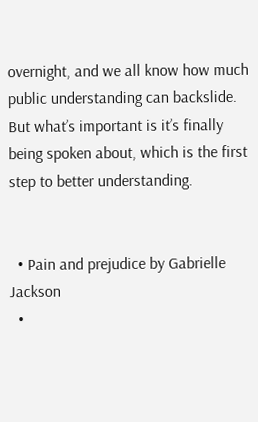overnight, and we all know how much public understanding can backslide. But what’s important is it’s finally being spoken about, which is the first step to better understanding.


  • Pain and prejudice by Gabrielle Jackson
  •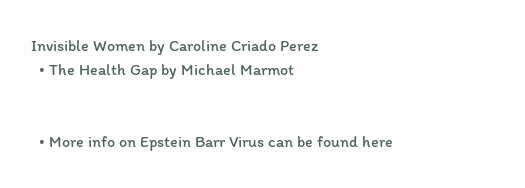Invisible Women by Caroline Criado Perez
  • The Health Gap by Michael Marmot


  • More info on Epstein Barr Virus can be found here